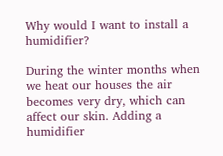Why would I want to install a humidifier?

During the winter months when we heat our houses the air becomes very dry, which can affect our skin. Adding a humidifier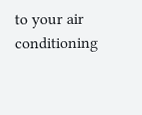to your air conditioning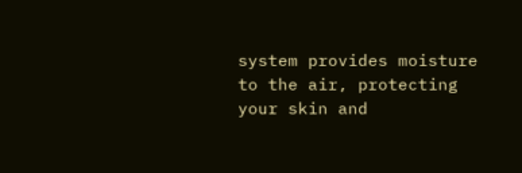system provides moisture to the air, protecting your skin and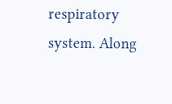respiratory system. Along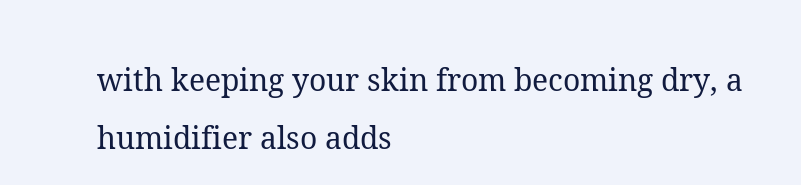with keeping your skin from becoming dry, a humidifier also adds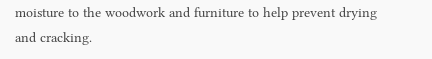moisture to the woodwork and furniture to help prevent drying and cracking.